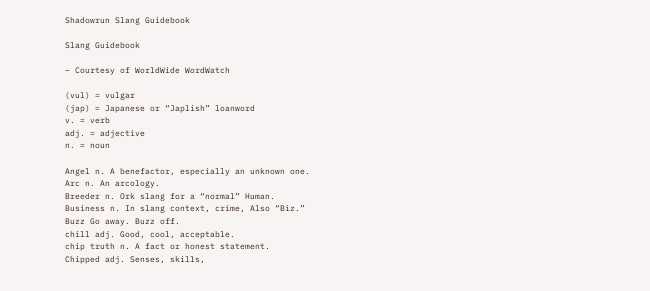Shadowrun Slang Guidebook

Slang Guidebook

– Courtesy of WorldWide WordWatch

(vul) = vulgar
(jap) = Japanese or “Japlish” loanword
v. = verb
adj. = adjective
n. = noun

Angel n. A benefactor, especially an unknown one.
Arc n. An arcology.
Breeder n. Ork slang for a “normal” Human.
Business n. In slang context, crime, Also “Biz.”
Buzz Go away. Buzz off.
chill adj. Good, cool, acceptable.
chip truth n. A fact or honest statement.
Chipped adj. Senses, skills,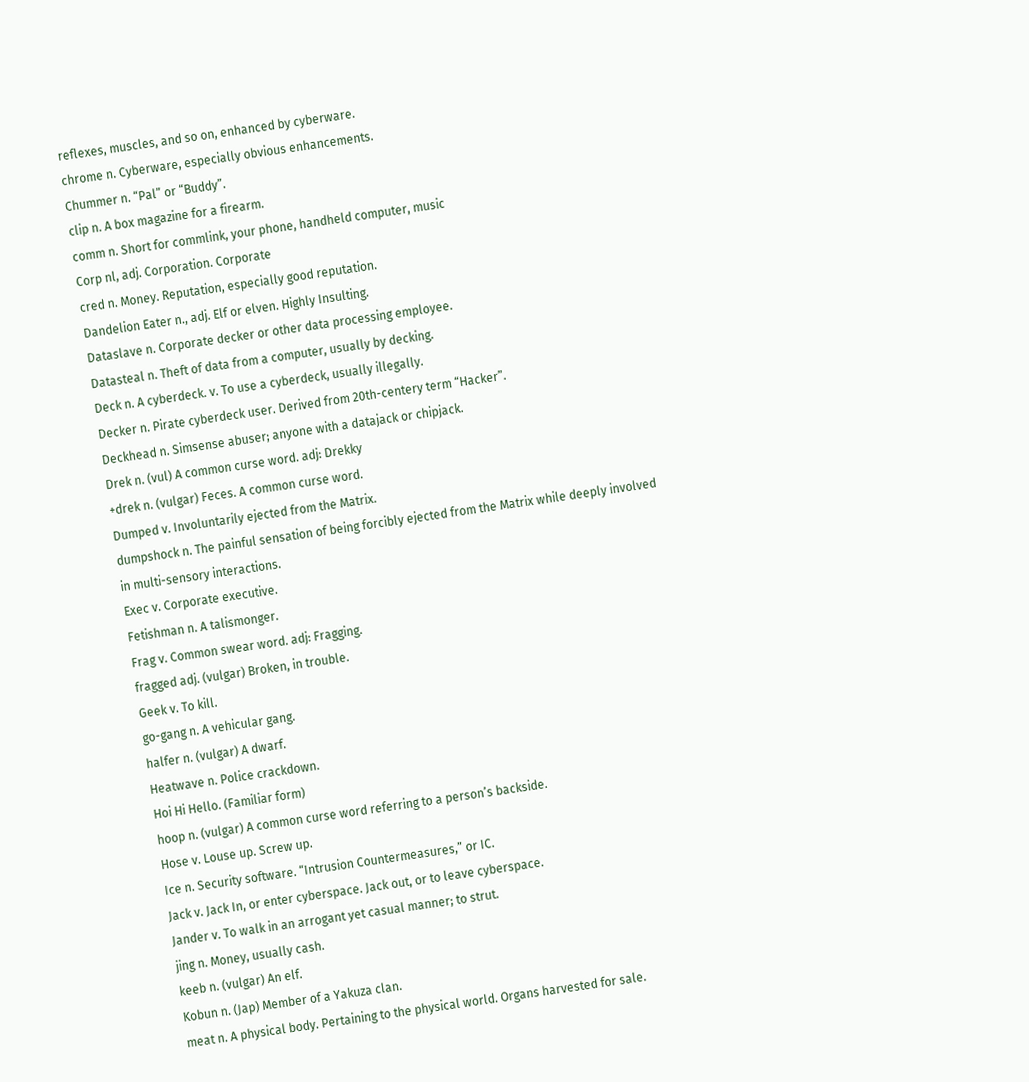reflexes, muscles, and so on, enhanced by cyberware.
chrome n. Cyberware, especially obvious enhancements.
Chummer n. “Pal” or “Buddy”.
clip n. A box magazine for a firearm.
comm n. Short for commlink, your phone, handheld computer, music
Corp nl, adj. Corporation. Corporate
cred n. Money. Reputation, especially good reputation.
Dandelion Eater n., adj. Elf or elven. Highly Insulting.
Dataslave n. Corporate decker or other data processing employee.
Datasteal n. Theft of data from a computer, usually by decking.
Deck n. A cyberdeck. v. To use a cyberdeck, usually illegally.
Decker n. Pirate cyberdeck user. Derived from 20th-centery term “Hacker”.
Deckhead n. Simsense abuser; anyone with a datajack or chipjack.
Drek n. (vul) A common curse word. adj: Drekky
+drek n. (vulgar) Feces. A common curse word.
Dumped v. Involuntarily ejected from the Matrix.
dumpshock n. The painful sensation of being forcibly ejected from the Matrix while deeply involved in multi-sensory interactions.
Exec v. Corporate executive.
Fetishman n. A talismonger.
Frag v. Common swear word. adj: Fragging.
fragged adj. (vulgar) Broken, in trouble.
Geek v. To kill.
go-gang n. A vehicular gang.
halfer n. (vulgar) A dwarf.
Heatwave n. Police crackdown.
Hoi Hi Hello. (Familiar form)
hoop n. (vulgar) A common curse word referring to a person’s backside.
Hose v. Louse up. Screw up.
Ice n. Security software. “Intrusion Countermeasures,” or IC.
Jack v. Jack In, or enter cyberspace. Jack out, or to leave cyberspace.
Jander v. To walk in an arrogant yet casual manner; to strut.
jing n. Money, usually cash.
keeb n. (vulgar) An elf.
Kobun n. (Jap) Member of a Yakuza clan.
meat n. A physical body. Pertaining to the physical world. Organs harvested for sale.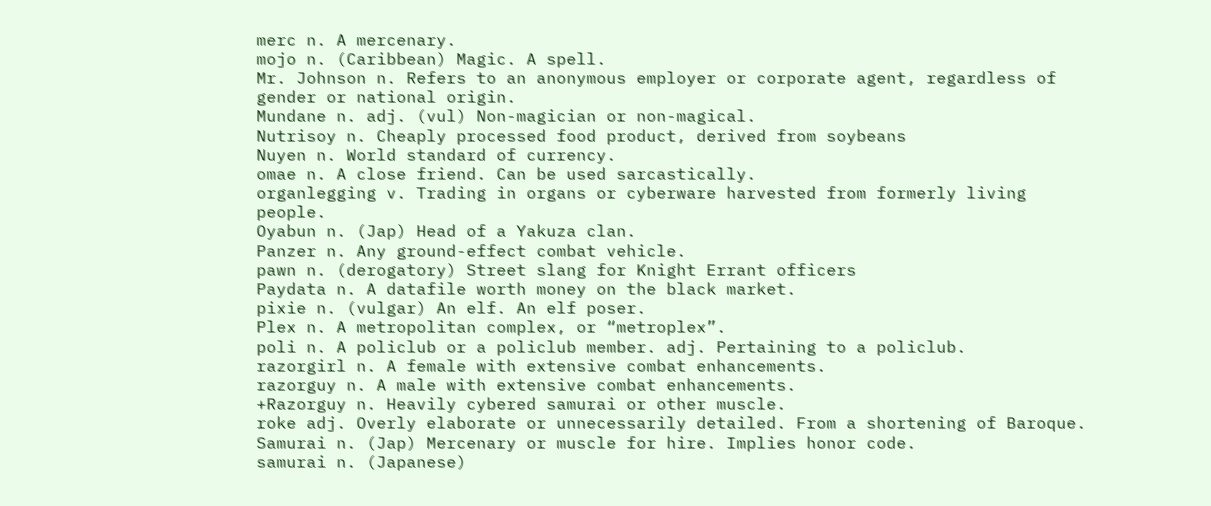merc n. A mercenary.
mojo n. (Caribbean) Magic. A spell.
Mr. Johnson n. Refers to an anonymous employer or corporate agent, regardless of gender or national origin.
Mundane n. adj. (vul) Non-magician or non-magical.
Nutrisoy n. Cheaply processed food product, derived from soybeans
Nuyen n. World standard of currency.
omae n. A close friend. Can be used sarcastically.
organlegging v. Trading in organs or cyberware harvested from formerly living people.
Oyabun n. (Jap) Head of a Yakuza clan.
Panzer n. Any ground-effect combat vehicle.
pawn n. (derogatory) Street slang for Knight Errant officers
Paydata n. A datafile worth money on the black market.
pixie n. (vulgar) An elf. An elf poser.
Plex n. A metropolitan complex, or “metroplex”.
poli n. A policlub or a policlub member. adj. Pertaining to a policlub.
razorgirl n. A female with extensive combat enhancements.
razorguy n. A male with extensive combat enhancements.
+Razorguy n. Heavily cybered samurai or other muscle.
roke adj. Overly elaborate or unnecessarily detailed. From a shortening of Baroque.
Samurai n. (Jap) Mercenary or muscle for hire. Implies honor code.
samurai n. (Japanese)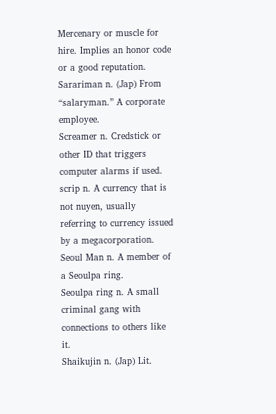Mercenary or muscle for hire. Implies an honor code or a good reputation.
Sarariman n. (Jap) From “salaryman.” A corporate employee.
Screamer n. Credstick or other ID that triggers computer alarms if used.
scrip n. A currency that is not nuyen, usually referring to currency issued by a megacorporation.
Seoul Man n. A member of a Seoulpa ring.
Seoulpa ring n. A small criminal gang with connections to others like it.
Shaikujin n. (Jap) Lit.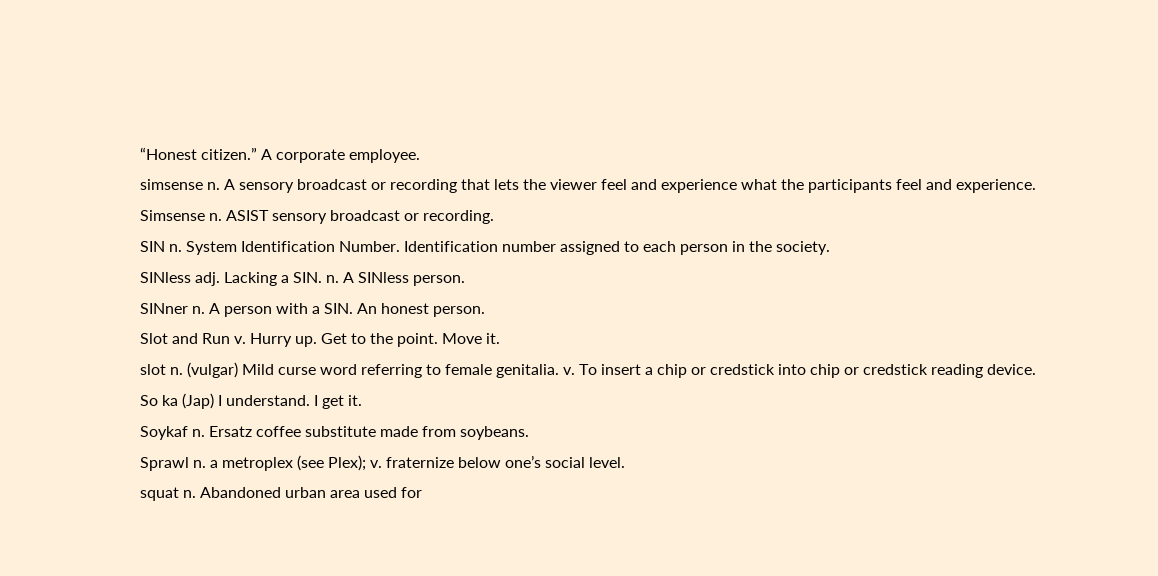“Honest citizen.” A corporate employee.
simsense n. A sensory broadcast or recording that lets the viewer feel and experience what the participants feel and experience.
Simsense n. ASIST sensory broadcast or recording.
SIN n. System Identification Number. Identification number assigned to each person in the society.
SINless adj. Lacking a SIN. n. A SINless person.
SINner n. A person with a SIN. An honest person.
Slot and Run v. Hurry up. Get to the point. Move it.
slot n. (vulgar) Mild curse word referring to female genitalia. v. To insert a chip or credstick into chip or credstick reading device.
So ka (Jap) I understand. I get it.
Soykaf n. Ersatz coffee substitute made from soybeans.
Sprawl n. a metroplex (see Plex); v. fraternize below one’s social level.
squat n. Abandoned urban area used for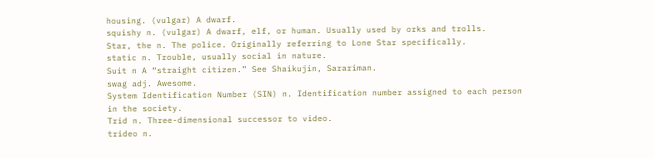housing. (vulgar) A dwarf.
squishy n. (vulgar) A dwarf, elf, or human. Usually used by orks and trolls.
Star, the n. The police. Originally referring to Lone Star specifically.
static n. Trouble, usually social in nature.
Suit n A “straight citizen.” See Shaikujin, Sarariman.
swag adj. Awesome.
System Identification Number (SIN) n. Identification number assigned to each person in the society.
Trid n. Three-dimensional successor to video.
trideo n.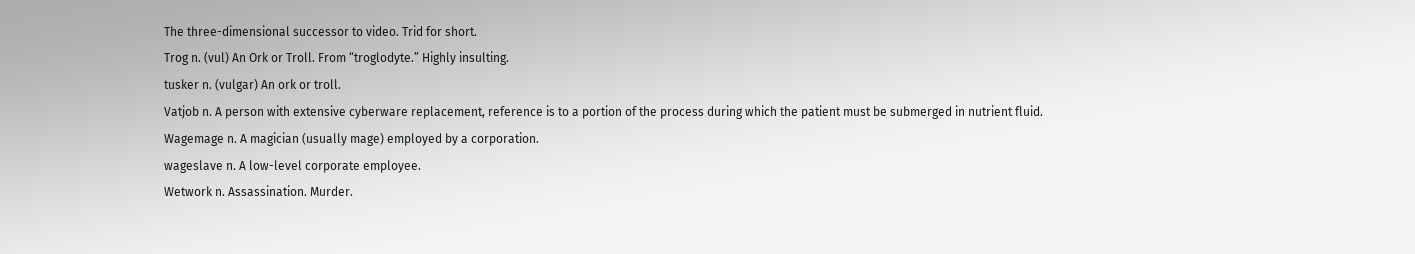The three-dimensional successor to video. Trid for short.
Trog n. (vul) An Ork or Troll. From “troglodyte.” Highly insulting.
tusker n. (vulgar) An ork or troll.
Vatjob n. A person with extensive cyberware replacement, reference is to a portion of the process during which the patient must be submerged in nutrient fluid.
Wagemage n. A magician (usually mage) employed by a corporation.
wageslave n. A low-level corporate employee.
Wetwork n. Assassination. Murder.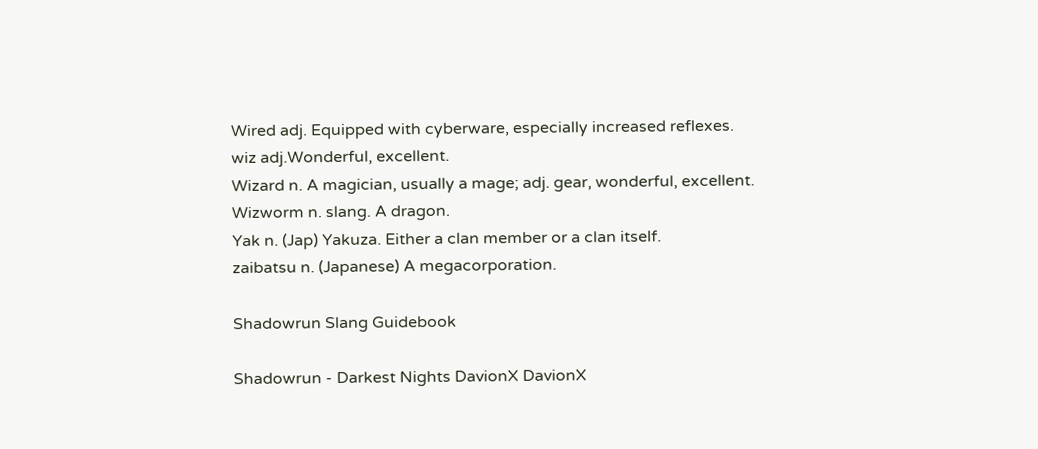Wired adj. Equipped with cyberware, especially increased reflexes.
wiz adj.Wonderful, excellent.
Wizard n. A magician, usually a mage; adj. gear, wonderful, excellent.
Wizworm n. slang. A dragon.
Yak n. (Jap) Yakuza. Either a clan member or a clan itself.
zaibatsu n. (Japanese) A megacorporation.

Shadowrun Slang Guidebook

Shadowrun - Darkest Nights DavionX DavionX